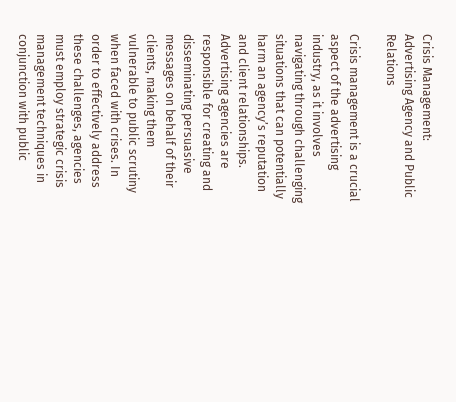Crisis Management: Advertising Agency and Public Relations

Crisis management is a crucial aspect of the advertising industry, as it involves navigating through challenging situations that can potentially harm an agency’s reputation and client relationships. Advertising agencies are responsible for creating and disseminating persuasive messages on behalf of their clients, making them vulnerable to public scrutiny when faced with crises. In order to effectively address these challenges, agencies must employ strategic crisis management techniques in conjunction with public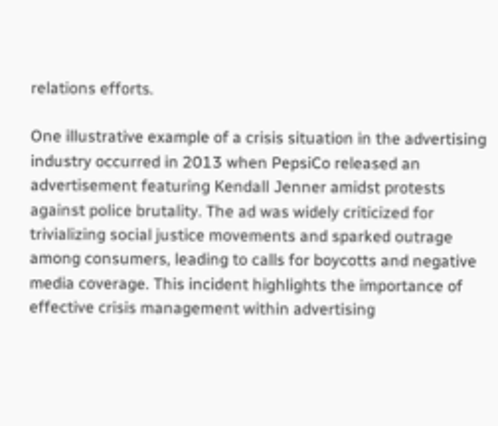relations efforts.

One illustrative example of a crisis situation in the advertising industry occurred in 2013 when PepsiCo released an advertisement featuring Kendall Jenner amidst protests against police brutality. The ad was widely criticized for trivializing social justice movements and sparked outrage among consumers, leading to calls for boycotts and negative media coverage. This incident highlights the importance of effective crisis management within advertising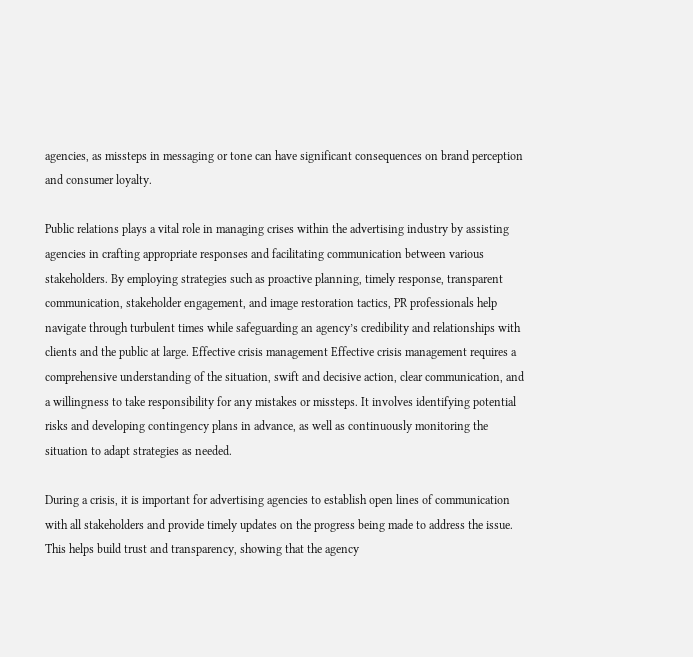agencies, as missteps in messaging or tone can have significant consequences on brand perception and consumer loyalty.

Public relations plays a vital role in managing crises within the advertising industry by assisting agencies in crafting appropriate responses and facilitating communication between various stakeholders. By employing strategies such as proactive planning, timely response, transparent communication, stakeholder engagement, and image restoration tactics, PR professionals help navigate through turbulent times while safeguarding an agency’s credibility and relationships with clients and the public at large. Effective crisis management Effective crisis management requires a comprehensive understanding of the situation, swift and decisive action, clear communication, and a willingness to take responsibility for any mistakes or missteps. It involves identifying potential risks and developing contingency plans in advance, as well as continuously monitoring the situation to adapt strategies as needed.

During a crisis, it is important for advertising agencies to establish open lines of communication with all stakeholders and provide timely updates on the progress being made to address the issue. This helps build trust and transparency, showing that the agency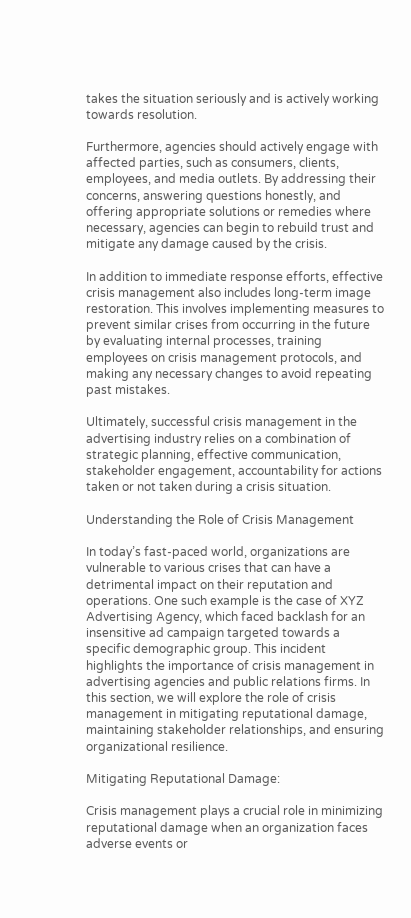takes the situation seriously and is actively working towards resolution.

Furthermore, agencies should actively engage with affected parties, such as consumers, clients, employees, and media outlets. By addressing their concerns, answering questions honestly, and offering appropriate solutions or remedies where necessary, agencies can begin to rebuild trust and mitigate any damage caused by the crisis.

In addition to immediate response efforts, effective crisis management also includes long-term image restoration. This involves implementing measures to prevent similar crises from occurring in the future by evaluating internal processes, training employees on crisis management protocols, and making any necessary changes to avoid repeating past mistakes.

Ultimately, successful crisis management in the advertising industry relies on a combination of strategic planning, effective communication, stakeholder engagement, accountability for actions taken or not taken during a crisis situation.

Understanding the Role of Crisis Management

In today’s fast-paced world, organizations are vulnerable to various crises that can have a detrimental impact on their reputation and operations. One such example is the case of XYZ Advertising Agency, which faced backlash for an insensitive ad campaign targeted towards a specific demographic group. This incident highlights the importance of crisis management in advertising agencies and public relations firms. In this section, we will explore the role of crisis management in mitigating reputational damage, maintaining stakeholder relationships, and ensuring organizational resilience.

Mitigating Reputational Damage:

Crisis management plays a crucial role in minimizing reputational damage when an organization faces adverse events or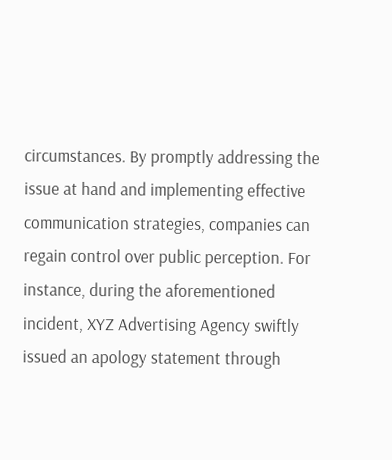circumstances. By promptly addressing the issue at hand and implementing effective communication strategies, companies can regain control over public perception. For instance, during the aforementioned incident, XYZ Advertising Agency swiftly issued an apology statement through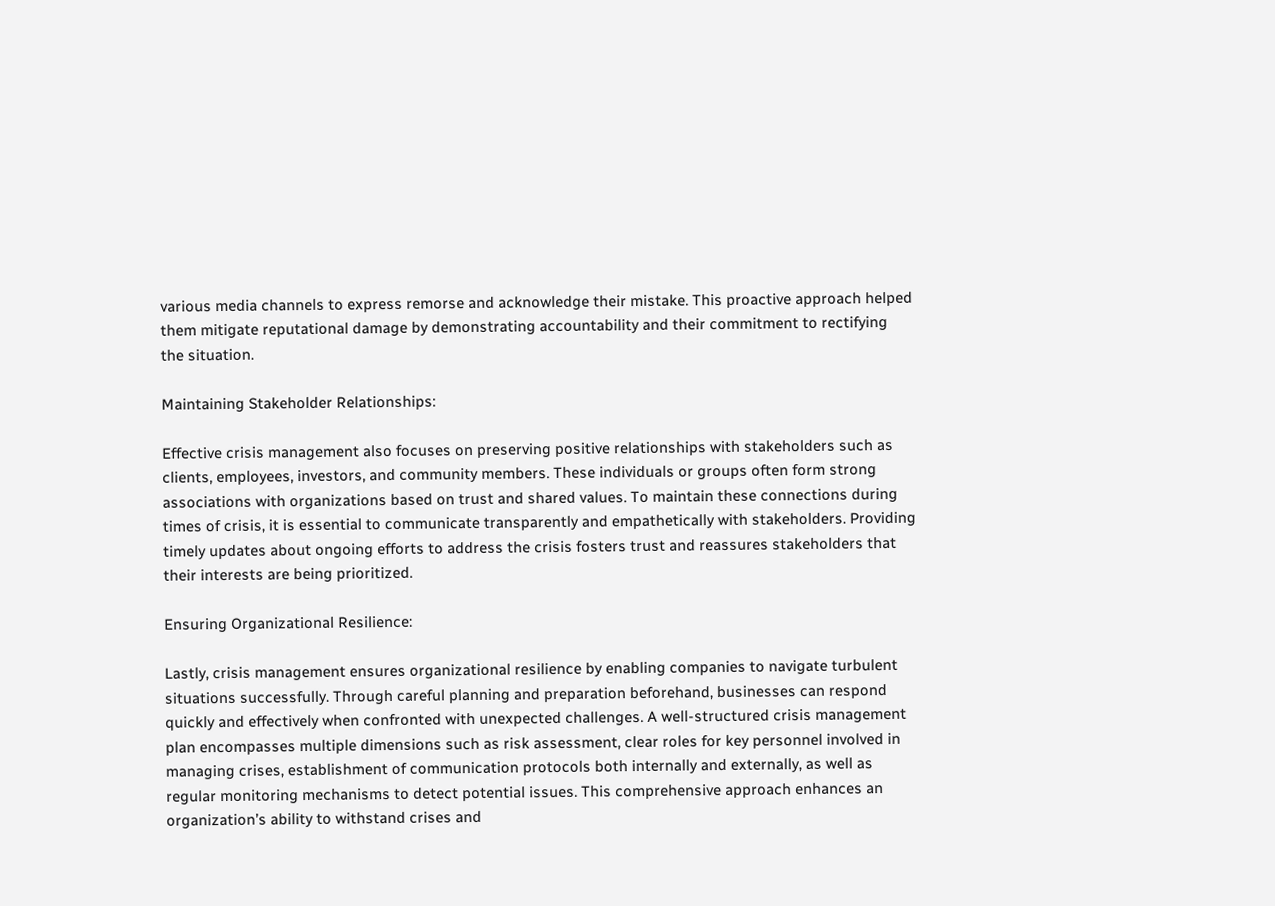various media channels to express remorse and acknowledge their mistake. This proactive approach helped them mitigate reputational damage by demonstrating accountability and their commitment to rectifying the situation.

Maintaining Stakeholder Relationships:

Effective crisis management also focuses on preserving positive relationships with stakeholders such as clients, employees, investors, and community members. These individuals or groups often form strong associations with organizations based on trust and shared values. To maintain these connections during times of crisis, it is essential to communicate transparently and empathetically with stakeholders. Providing timely updates about ongoing efforts to address the crisis fosters trust and reassures stakeholders that their interests are being prioritized.

Ensuring Organizational Resilience:

Lastly, crisis management ensures organizational resilience by enabling companies to navigate turbulent situations successfully. Through careful planning and preparation beforehand, businesses can respond quickly and effectively when confronted with unexpected challenges. A well-structured crisis management plan encompasses multiple dimensions such as risk assessment, clear roles for key personnel involved in managing crises, establishment of communication protocols both internally and externally, as well as regular monitoring mechanisms to detect potential issues. This comprehensive approach enhances an organization’s ability to withstand crises and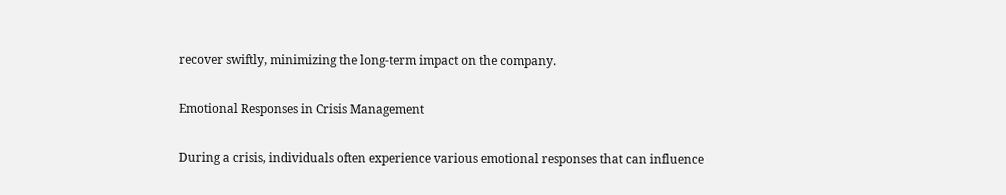recover swiftly, minimizing the long-term impact on the company.

Emotional Responses in Crisis Management

During a crisis, individuals often experience various emotional responses that can influence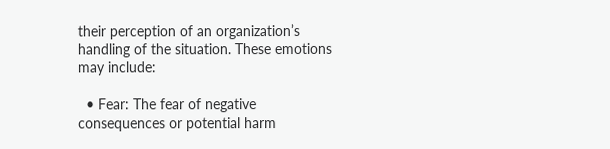their perception of an organization’s handling of the situation. These emotions may include:

  • Fear: The fear of negative consequences or potential harm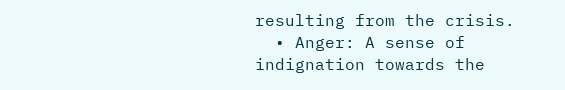resulting from the crisis.
  • Anger: A sense of indignation towards the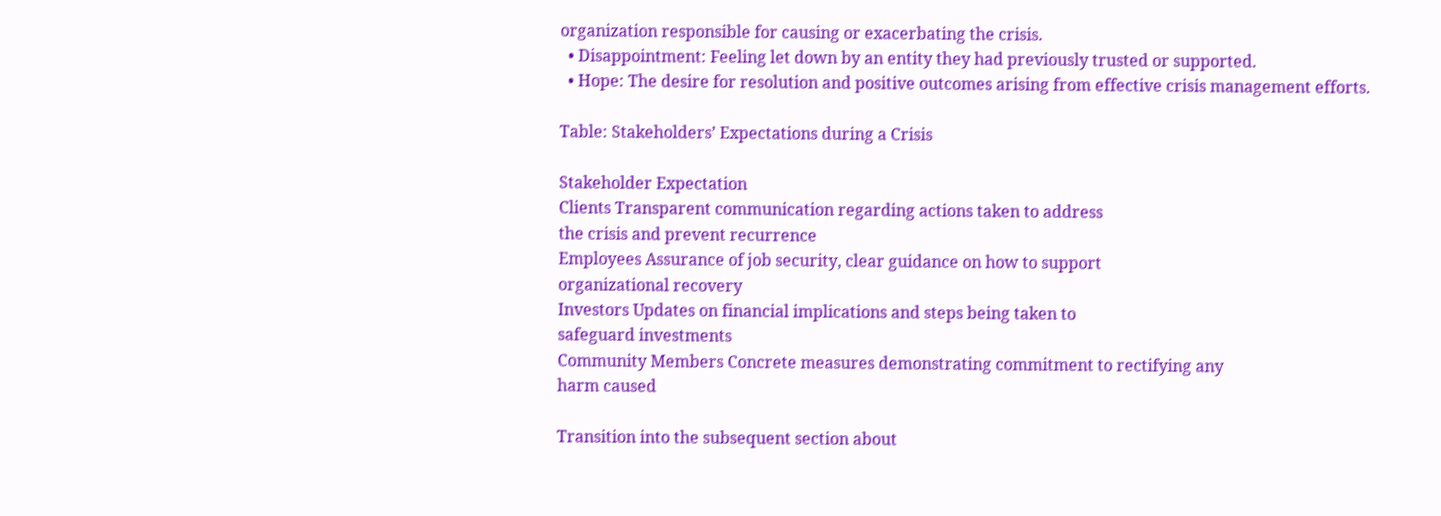organization responsible for causing or exacerbating the crisis.
  • Disappointment: Feeling let down by an entity they had previously trusted or supported.
  • Hope: The desire for resolution and positive outcomes arising from effective crisis management efforts.

Table: Stakeholders’ Expectations during a Crisis

Stakeholder Expectation
Clients Transparent communication regarding actions taken to address
the crisis and prevent recurrence
Employees Assurance of job security, clear guidance on how to support
organizational recovery
Investors Updates on financial implications and steps being taken to
safeguard investments
Community Members Concrete measures demonstrating commitment to rectifying any
harm caused

Transition into the subsequent section about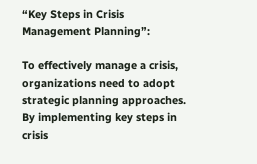“Key Steps in Crisis Management Planning”:

To effectively manage a crisis, organizations need to adopt strategic planning approaches. By implementing key steps in crisis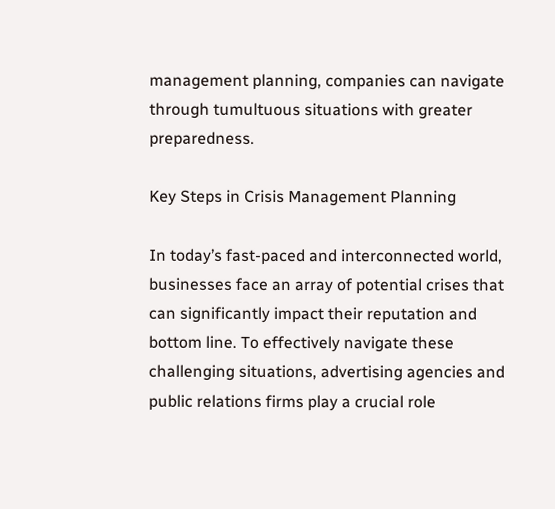management planning, companies can navigate through tumultuous situations with greater preparedness.

Key Steps in Crisis Management Planning

In today’s fast-paced and interconnected world, businesses face an array of potential crises that can significantly impact their reputation and bottom line. To effectively navigate these challenging situations, advertising agencies and public relations firms play a crucial role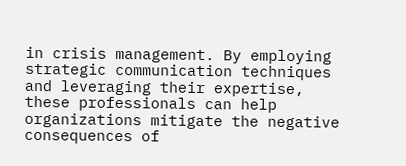in crisis management. By employing strategic communication techniques and leveraging their expertise, these professionals can help organizations mitigate the negative consequences of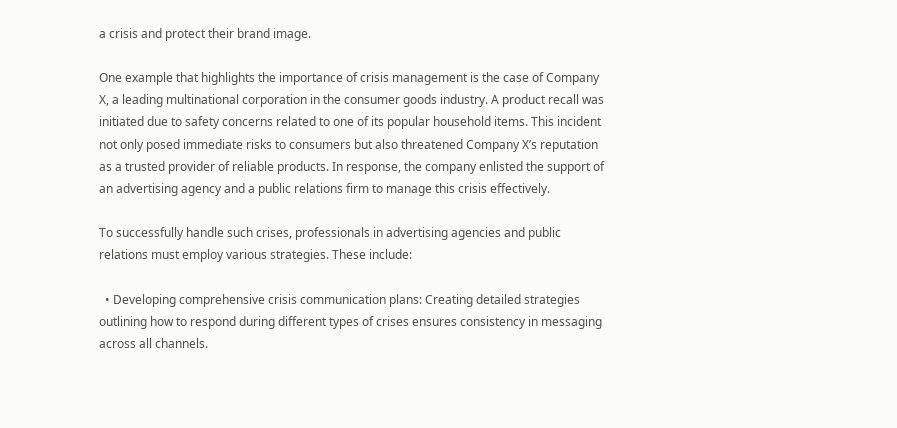a crisis and protect their brand image.

One example that highlights the importance of crisis management is the case of Company X, a leading multinational corporation in the consumer goods industry. A product recall was initiated due to safety concerns related to one of its popular household items. This incident not only posed immediate risks to consumers but also threatened Company X’s reputation as a trusted provider of reliable products. In response, the company enlisted the support of an advertising agency and a public relations firm to manage this crisis effectively.

To successfully handle such crises, professionals in advertising agencies and public relations must employ various strategies. These include:

  • Developing comprehensive crisis communication plans: Creating detailed strategies outlining how to respond during different types of crises ensures consistency in messaging across all channels.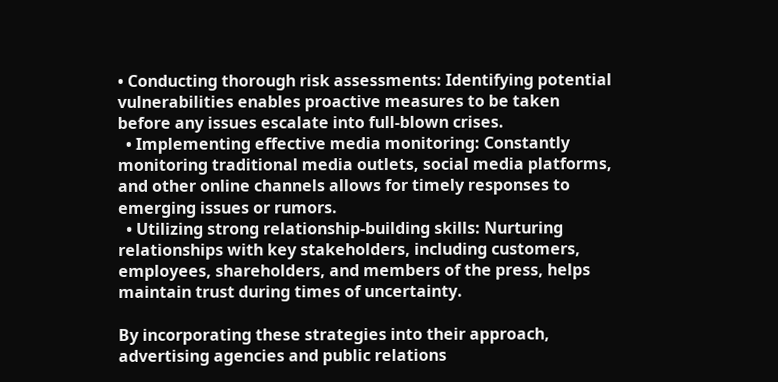• Conducting thorough risk assessments: Identifying potential vulnerabilities enables proactive measures to be taken before any issues escalate into full-blown crises.
  • Implementing effective media monitoring: Constantly monitoring traditional media outlets, social media platforms, and other online channels allows for timely responses to emerging issues or rumors.
  • Utilizing strong relationship-building skills: Nurturing relationships with key stakeholders, including customers, employees, shareholders, and members of the press, helps maintain trust during times of uncertainty.

By incorporating these strategies into their approach, advertising agencies and public relations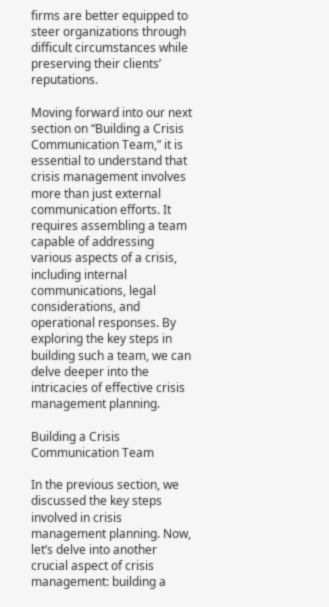firms are better equipped to steer organizations through difficult circumstances while preserving their clients’ reputations.

Moving forward into our next section on “Building a Crisis Communication Team,” it is essential to understand that crisis management involves more than just external communication efforts. It requires assembling a team capable of addressing various aspects of a crisis, including internal communications, legal considerations, and operational responses. By exploring the key steps in building such a team, we can delve deeper into the intricacies of effective crisis management planning.

Building a Crisis Communication Team

In the previous section, we discussed the key steps involved in crisis management planning. Now, let’s delve into another crucial aspect of crisis management: building a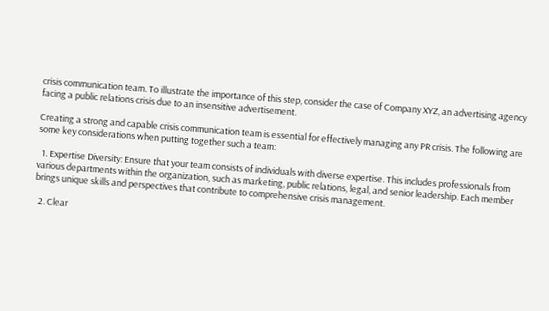crisis communication team. To illustrate the importance of this step, consider the case of Company XYZ, an advertising agency facing a public relations crisis due to an insensitive advertisement.

Creating a strong and capable crisis communication team is essential for effectively managing any PR crisis. The following are some key considerations when putting together such a team:

  1. Expertise Diversity: Ensure that your team consists of individuals with diverse expertise. This includes professionals from various departments within the organization, such as marketing, public relations, legal, and senior leadership. Each member brings unique skills and perspectives that contribute to comprehensive crisis management.

  2. Clear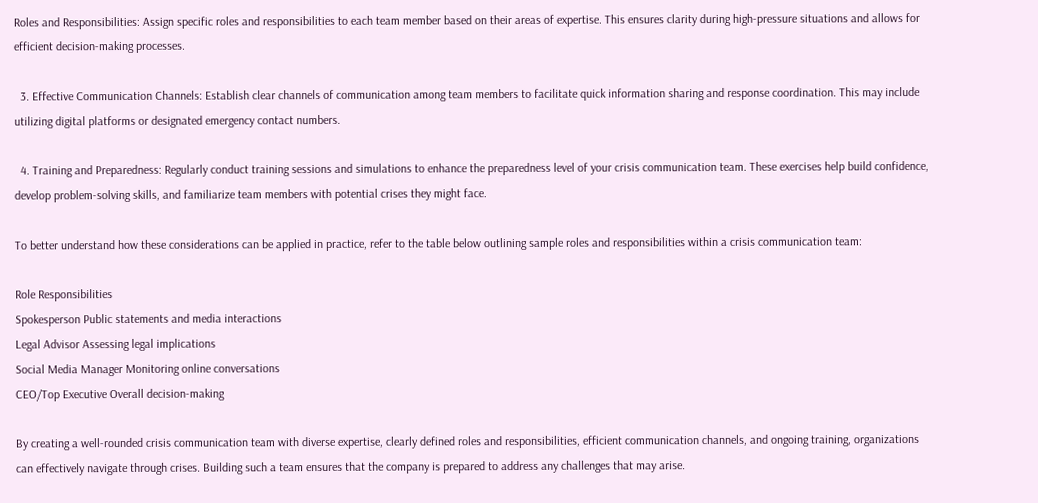Roles and Responsibilities: Assign specific roles and responsibilities to each team member based on their areas of expertise. This ensures clarity during high-pressure situations and allows for efficient decision-making processes.

  3. Effective Communication Channels: Establish clear channels of communication among team members to facilitate quick information sharing and response coordination. This may include utilizing digital platforms or designated emergency contact numbers.

  4. Training and Preparedness: Regularly conduct training sessions and simulations to enhance the preparedness level of your crisis communication team. These exercises help build confidence, develop problem-solving skills, and familiarize team members with potential crises they might face.

To better understand how these considerations can be applied in practice, refer to the table below outlining sample roles and responsibilities within a crisis communication team:

Role Responsibilities
Spokesperson Public statements and media interactions
Legal Advisor Assessing legal implications
Social Media Manager Monitoring online conversations
CEO/Top Executive Overall decision-making

By creating a well-rounded crisis communication team with diverse expertise, clearly defined roles and responsibilities, efficient communication channels, and ongoing training, organizations can effectively navigate through crises. Building such a team ensures that the company is prepared to address any challenges that may arise.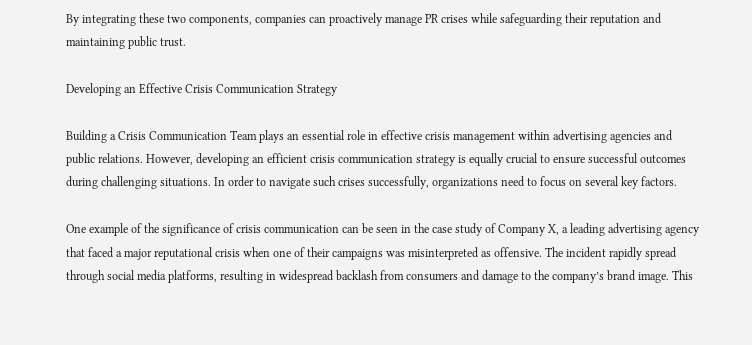By integrating these two components, companies can proactively manage PR crises while safeguarding their reputation and maintaining public trust.

Developing an Effective Crisis Communication Strategy

Building a Crisis Communication Team plays an essential role in effective crisis management within advertising agencies and public relations. However, developing an efficient crisis communication strategy is equally crucial to ensure successful outcomes during challenging situations. In order to navigate such crises successfully, organizations need to focus on several key factors.

One example of the significance of crisis communication can be seen in the case study of Company X, a leading advertising agency that faced a major reputational crisis when one of their campaigns was misinterpreted as offensive. The incident rapidly spread through social media platforms, resulting in widespread backlash from consumers and damage to the company’s brand image. This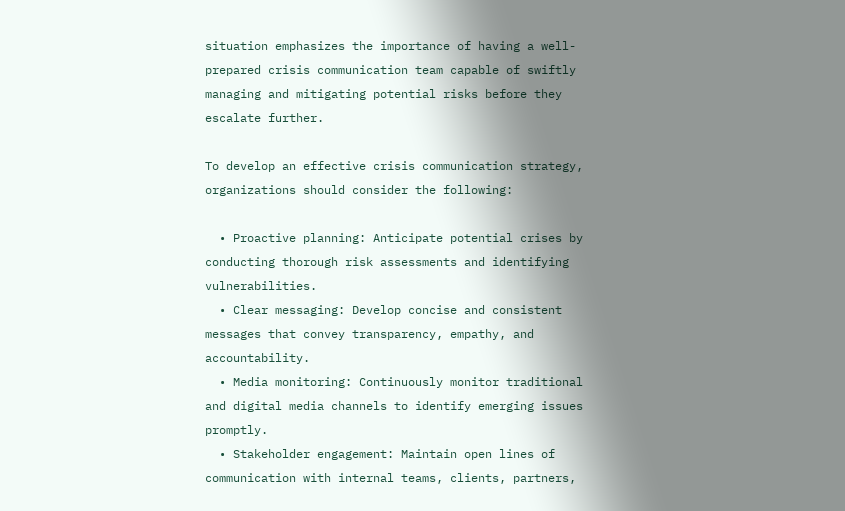situation emphasizes the importance of having a well-prepared crisis communication team capable of swiftly managing and mitigating potential risks before they escalate further.

To develop an effective crisis communication strategy, organizations should consider the following:

  • Proactive planning: Anticipate potential crises by conducting thorough risk assessments and identifying vulnerabilities.
  • Clear messaging: Develop concise and consistent messages that convey transparency, empathy, and accountability.
  • Media monitoring: Continuously monitor traditional and digital media channels to identify emerging issues promptly.
  • Stakeholder engagement: Maintain open lines of communication with internal teams, clients, partners,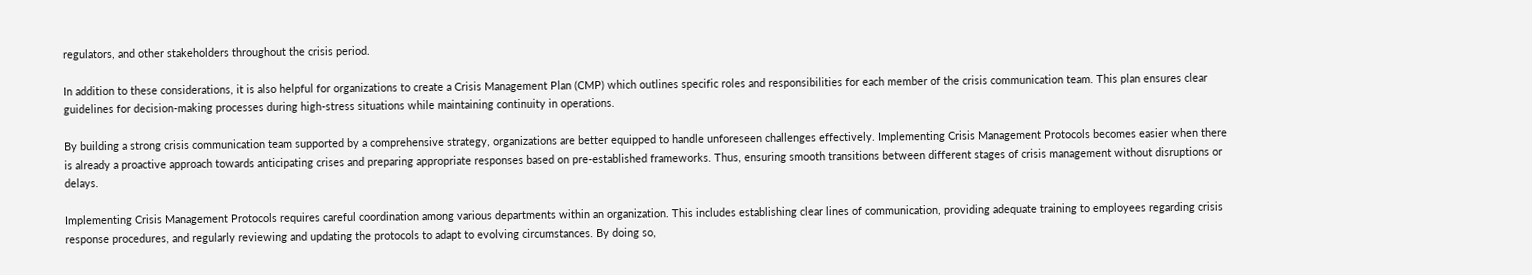regulators, and other stakeholders throughout the crisis period.

In addition to these considerations, it is also helpful for organizations to create a Crisis Management Plan (CMP) which outlines specific roles and responsibilities for each member of the crisis communication team. This plan ensures clear guidelines for decision-making processes during high-stress situations while maintaining continuity in operations.

By building a strong crisis communication team supported by a comprehensive strategy, organizations are better equipped to handle unforeseen challenges effectively. Implementing Crisis Management Protocols becomes easier when there is already a proactive approach towards anticipating crises and preparing appropriate responses based on pre-established frameworks. Thus, ensuring smooth transitions between different stages of crisis management without disruptions or delays.

Implementing Crisis Management Protocols requires careful coordination among various departments within an organization. This includes establishing clear lines of communication, providing adequate training to employees regarding crisis response procedures, and regularly reviewing and updating the protocols to adapt to evolving circumstances. By doing so,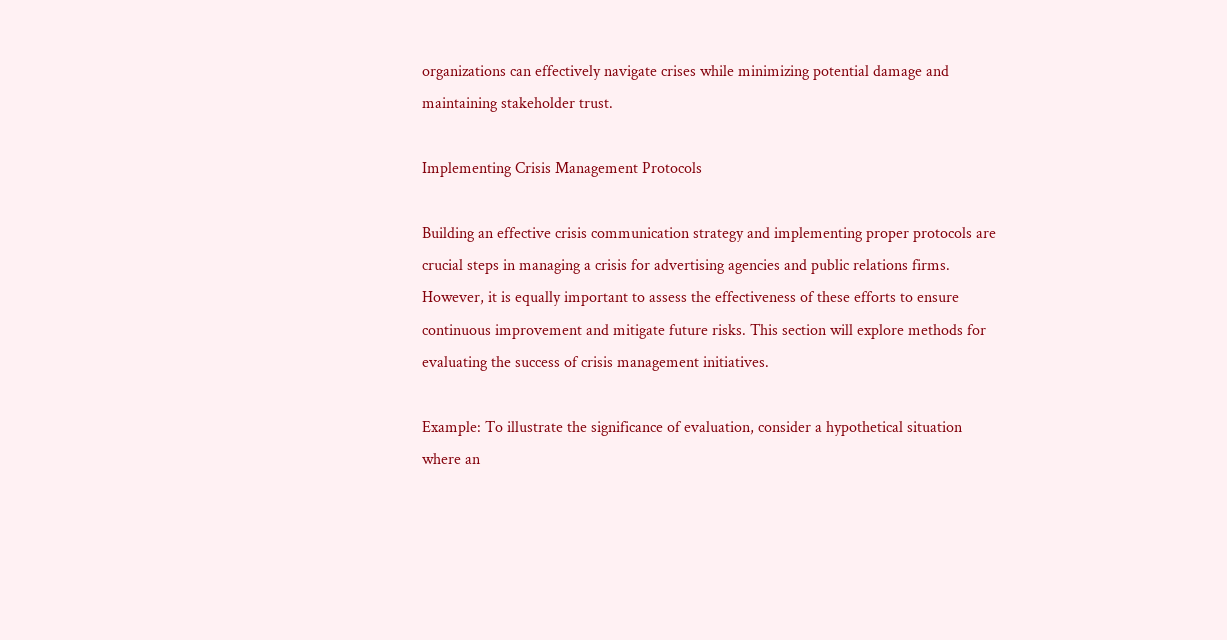organizations can effectively navigate crises while minimizing potential damage and maintaining stakeholder trust.

Implementing Crisis Management Protocols

Building an effective crisis communication strategy and implementing proper protocols are crucial steps in managing a crisis for advertising agencies and public relations firms. However, it is equally important to assess the effectiveness of these efforts to ensure continuous improvement and mitigate future risks. This section will explore methods for evaluating the success of crisis management initiatives.

Example: To illustrate the significance of evaluation, consider a hypothetical situation where an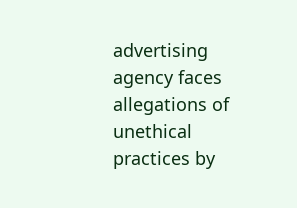advertising agency faces allegations of unethical practices by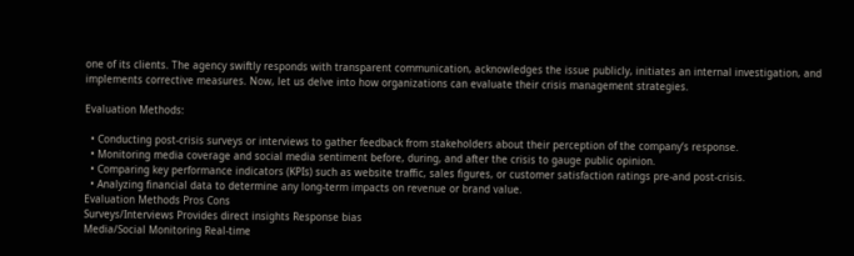one of its clients. The agency swiftly responds with transparent communication, acknowledges the issue publicly, initiates an internal investigation, and implements corrective measures. Now, let us delve into how organizations can evaluate their crisis management strategies.

Evaluation Methods:

  • Conducting post-crisis surveys or interviews to gather feedback from stakeholders about their perception of the company’s response.
  • Monitoring media coverage and social media sentiment before, during, and after the crisis to gauge public opinion.
  • Comparing key performance indicators (KPIs) such as website traffic, sales figures, or customer satisfaction ratings pre-and post-crisis.
  • Analyzing financial data to determine any long-term impacts on revenue or brand value.
Evaluation Methods Pros Cons
Surveys/Interviews Provides direct insights Response bias
Media/Social Monitoring Real-time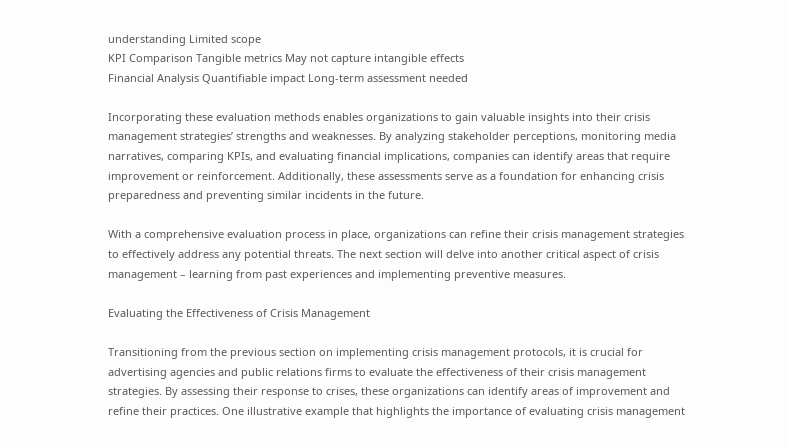understanding Limited scope
KPI Comparison Tangible metrics May not capture intangible effects
Financial Analysis Quantifiable impact Long-term assessment needed

Incorporating these evaluation methods enables organizations to gain valuable insights into their crisis management strategies’ strengths and weaknesses. By analyzing stakeholder perceptions, monitoring media narratives, comparing KPIs, and evaluating financial implications, companies can identify areas that require improvement or reinforcement. Additionally, these assessments serve as a foundation for enhancing crisis preparedness and preventing similar incidents in the future.

With a comprehensive evaluation process in place, organizations can refine their crisis management strategies to effectively address any potential threats. The next section will delve into another critical aspect of crisis management – learning from past experiences and implementing preventive measures.

Evaluating the Effectiveness of Crisis Management

Transitioning from the previous section on implementing crisis management protocols, it is crucial for advertising agencies and public relations firms to evaluate the effectiveness of their crisis management strategies. By assessing their response to crises, these organizations can identify areas of improvement and refine their practices. One illustrative example that highlights the importance of evaluating crisis management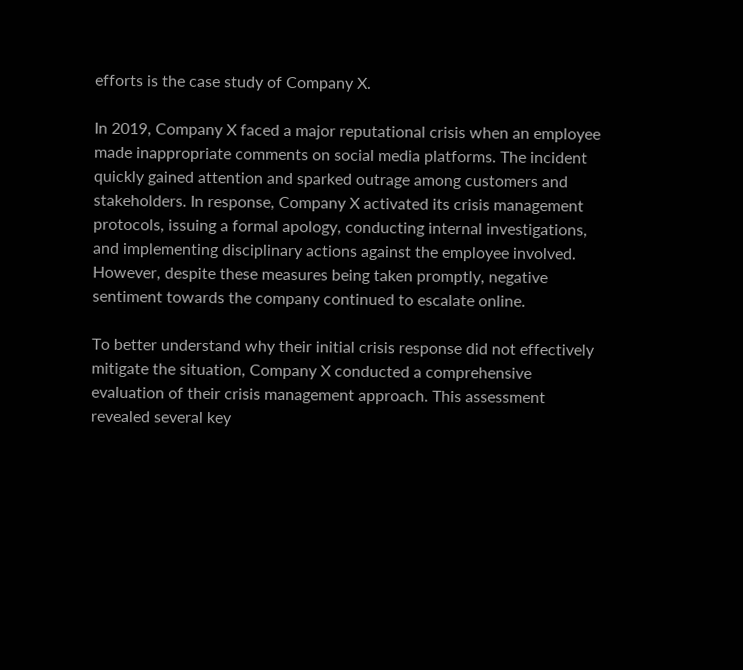efforts is the case study of Company X.

In 2019, Company X faced a major reputational crisis when an employee made inappropriate comments on social media platforms. The incident quickly gained attention and sparked outrage among customers and stakeholders. In response, Company X activated its crisis management protocols, issuing a formal apology, conducting internal investigations, and implementing disciplinary actions against the employee involved. However, despite these measures being taken promptly, negative sentiment towards the company continued to escalate online.

To better understand why their initial crisis response did not effectively mitigate the situation, Company X conducted a comprehensive evaluation of their crisis management approach. This assessment revealed several key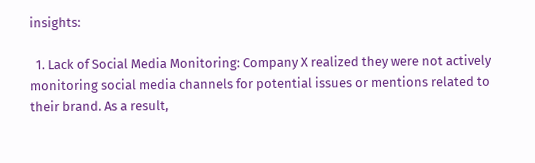insights:

  1. Lack of Social Media Monitoring: Company X realized they were not actively monitoring social media channels for potential issues or mentions related to their brand. As a result,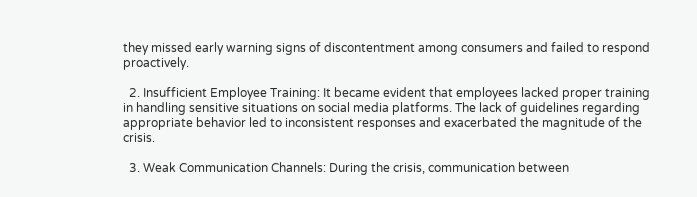they missed early warning signs of discontentment among consumers and failed to respond proactively.

  2. Insufficient Employee Training: It became evident that employees lacked proper training in handling sensitive situations on social media platforms. The lack of guidelines regarding appropriate behavior led to inconsistent responses and exacerbated the magnitude of the crisis.

  3. Weak Communication Channels: During the crisis, communication between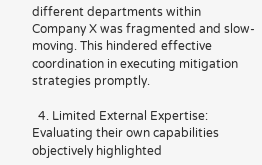different departments within Company X was fragmented and slow-moving. This hindered effective coordination in executing mitigation strategies promptly.

  4. Limited External Expertise: Evaluating their own capabilities objectively highlighted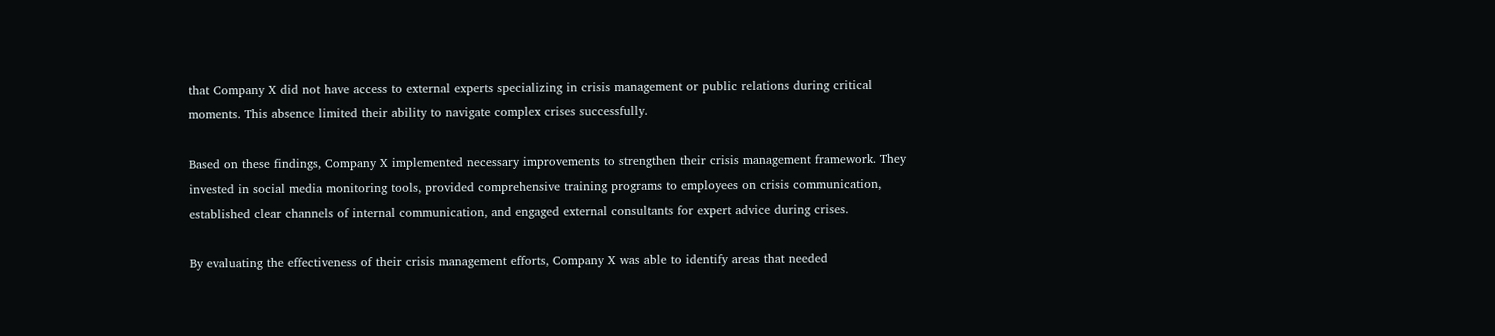that Company X did not have access to external experts specializing in crisis management or public relations during critical moments. This absence limited their ability to navigate complex crises successfully.

Based on these findings, Company X implemented necessary improvements to strengthen their crisis management framework. They invested in social media monitoring tools, provided comprehensive training programs to employees on crisis communication, established clear channels of internal communication, and engaged external consultants for expert advice during crises.

By evaluating the effectiveness of their crisis management efforts, Company X was able to identify areas that needed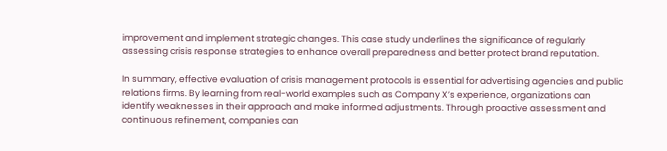improvement and implement strategic changes. This case study underlines the significance of regularly assessing crisis response strategies to enhance overall preparedness and better protect brand reputation.

In summary, effective evaluation of crisis management protocols is essential for advertising agencies and public relations firms. By learning from real-world examples such as Company X’s experience, organizations can identify weaknesses in their approach and make informed adjustments. Through proactive assessment and continuous refinement, companies can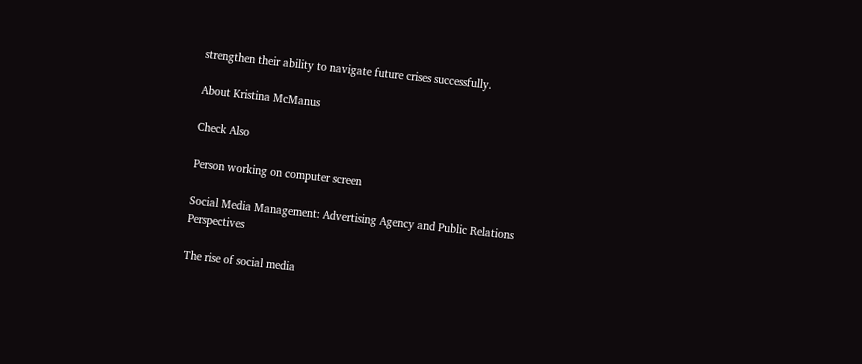strengthen their ability to navigate future crises successfully.

About Kristina McManus

Check Also

Person working on computer screen

Social Media Management: Advertising Agency and Public Relations Perspectives

The rise of social media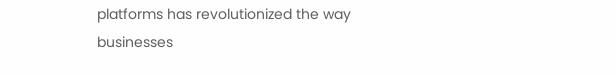platforms has revolutionized the way businesses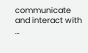communicate and interact with …